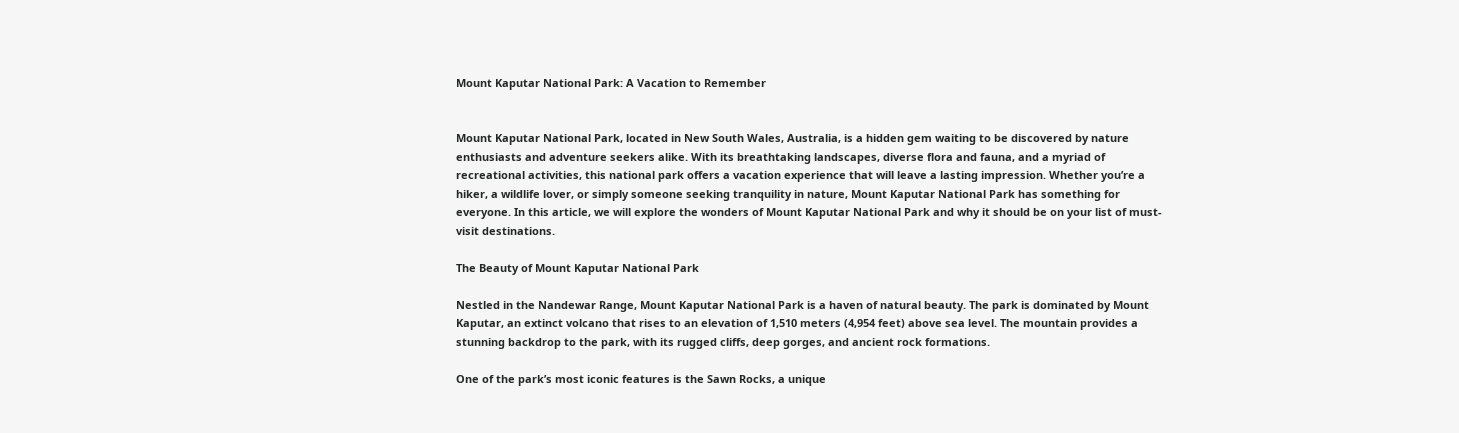Mount Kaputar National Park: A Vacation to Remember


Mount Kaputar National Park, located in New South Wales, Australia, is a hidden gem waiting to be discovered by nature enthusiasts and adventure seekers alike. With its breathtaking landscapes, diverse flora and fauna, and a myriad of recreational activities, this national park offers a vacation experience that will leave a lasting impression. Whether you’re a hiker, a wildlife lover, or simply someone seeking tranquility in nature, Mount Kaputar National Park has something for everyone. In this article, we will explore the wonders of Mount Kaputar National Park and why it should be on your list of must-visit destinations.

The Beauty of Mount Kaputar National Park

Nestled in the Nandewar Range, Mount Kaputar National Park is a haven of natural beauty. The park is dominated by Mount Kaputar, an extinct volcano that rises to an elevation of 1,510 meters (4,954 feet) above sea level. The mountain provides a stunning backdrop to the park, with its rugged cliffs, deep gorges, and ancient rock formations.

One of the park’s most iconic features is the Sawn Rocks, a unique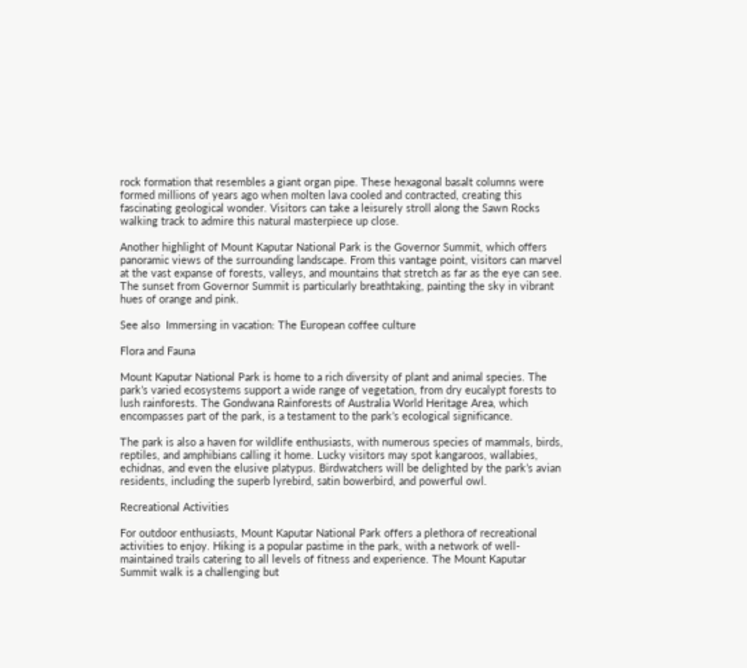rock formation that resembles a giant organ pipe. These hexagonal basalt columns were formed millions of years ago when molten lava cooled and contracted, creating this fascinating geological wonder. Visitors can take a leisurely stroll along the Sawn Rocks walking track to admire this natural masterpiece up close.

Another highlight of Mount Kaputar National Park is the Governor Summit, which offers panoramic views of the surrounding landscape. From this vantage point, visitors can marvel at the vast expanse of forests, valleys, and mountains that stretch as far as the eye can see. The sunset from Governor Summit is particularly breathtaking, painting the sky in vibrant hues of orange and pink.

See also  Immersing in vacation: The European coffee culture

Flora and Fauna

Mount Kaputar National Park is home to a rich diversity of plant and animal species. The park’s varied ecosystems support a wide range of vegetation, from dry eucalypt forests to lush rainforests. The Gondwana Rainforests of Australia World Heritage Area, which encompasses part of the park, is a testament to the park’s ecological significance.

The park is also a haven for wildlife enthusiasts, with numerous species of mammals, birds, reptiles, and amphibians calling it home. Lucky visitors may spot kangaroos, wallabies, echidnas, and even the elusive platypus. Birdwatchers will be delighted by the park’s avian residents, including the superb lyrebird, satin bowerbird, and powerful owl.

Recreational Activities

For outdoor enthusiasts, Mount Kaputar National Park offers a plethora of recreational activities to enjoy. Hiking is a popular pastime in the park, with a network of well-maintained trails catering to all levels of fitness and experience. The Mount Kaputar Summit walk is a challenging but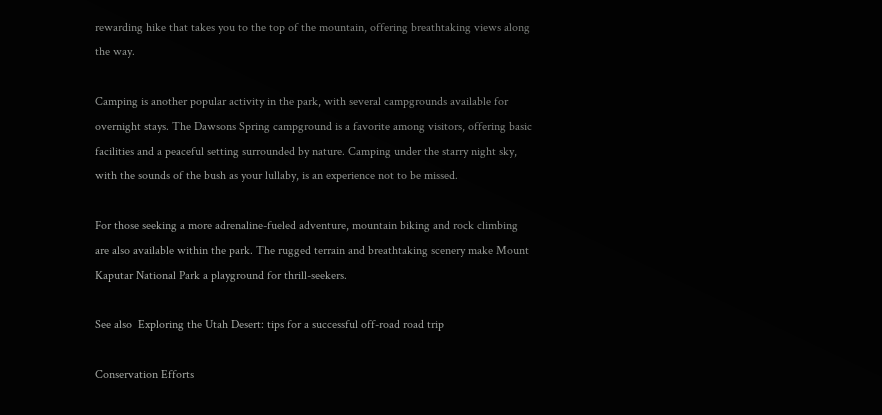rewarding hike that takes you to the top of the mountain, offering breathtaking views along the way.

Camping is another popular activity in the park, with several campgrounds available for overnight stays. The Dawsons Spring campground is a favorite among visitors, offering basic facilities and a peaceful setting surrounded by nature. Camping under the starry night sky, with the sounds of the bush as your lullaby, is an experience not to be missed.

For those seeking a more adrenaline-fueled adventure, mountain biking and rock climbing are also available within the park. The rugged terrain and breathtaking scenery make Mount Kaputar National Park a playground for thrill-seekers.

See also  Exploring the Utah Desert: tips for a successful off-road road trip

Conservation Efforts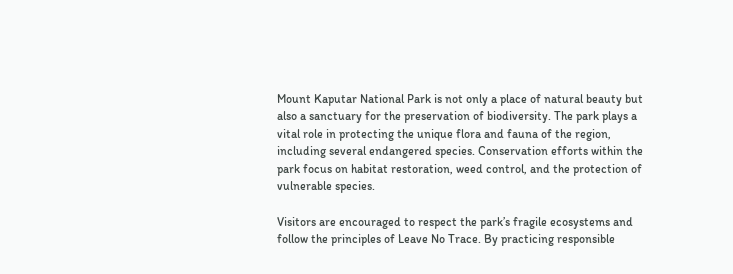Mount Kaputar National Park is not only a place of natural beauty but also a sanctuary for the preservation of biodiversity. The park plays a vital role in protecting the unique flora and fauna of the region, including several endangered species. Conservation efforts within the park focus on habitat restoration, weed control, and the protection of vulnerable species.

Visitors are encouraged to respect the park’s fragile ecosystems and follow the principles of Leave No Trace. By practicing responsible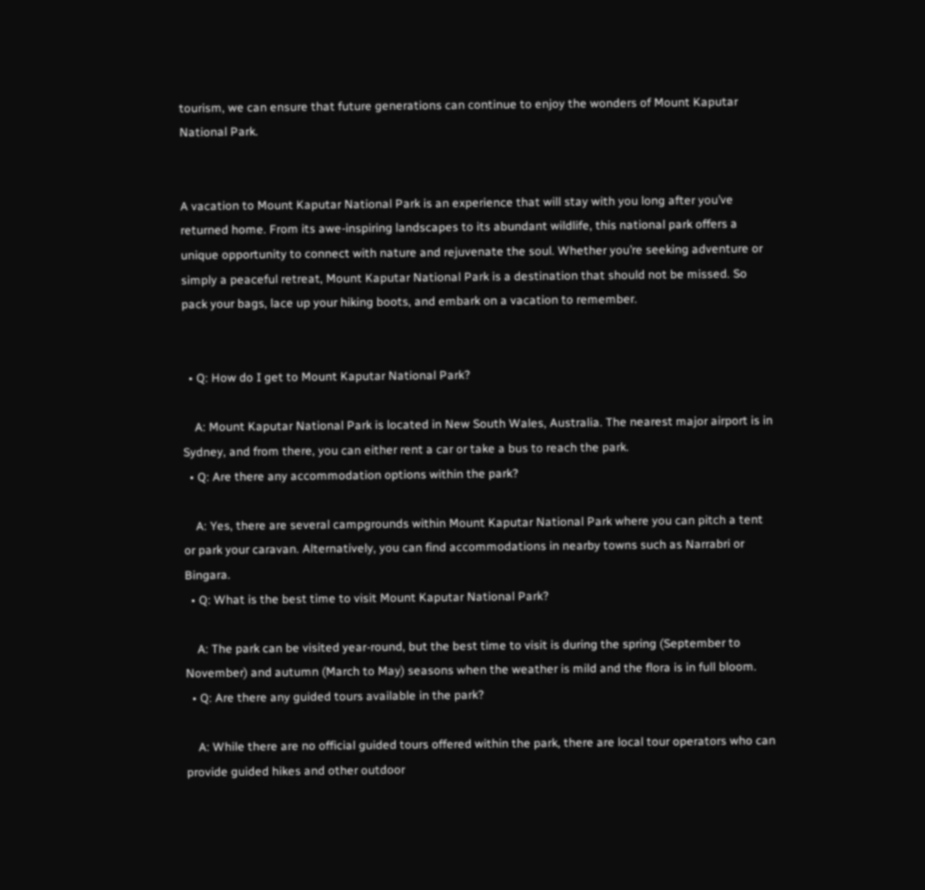tourism, we can ensure that future generations can continue to enjoy the wonders of Mount Kaputar National Park.


A vacation to Mount Kaputar National Park is an experience that will stay with you long after you’ve returned home. From its awe-inspiring landscapes to its abundant wildlife, this national park offers a unique opportunity to connect with nature and rejuvenate the soul. Whether you’re seeking adventure or simply a peaceful retreat, Mount Kaputar National Park is a destination that should not be missed. So pack your bags, lace up your hiking boots, and embark on a vacation to remember.


  • Q: How do I get to Mount Kaputar National Park?

    A: Mount Kaputar National Park is located in New South Wales, Australia. The nearest major airport is in Sydney, and from there, you can either rent a car or take a bus to reach the park.
  • Q: Are there any accommodation options within the park?

    A: Yes, there are several campgrounds within Mount Kaputar National Park where you can pitch a tent or park your caravan. Alternatively, you can find accommodations in nearby towns such as Narrabri or Bingara.
  • Q: What is the best time to visit Mount Kaputar National Park?

    A: The park can be visited year-round, but the best time to visit is during the spring (September to November) and autumn (March to May) seasons when the weather is mild and the flora is in full bloom.
  • Q: Are there any guided tours available in the park?

    A: While there are no official guided tours offered within the park, there are local tour operators who can provide guided hikes and other outdoor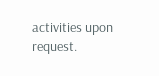activities upon request.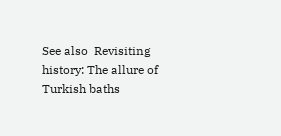See also  Revisiting history: The allure of Turkish baths